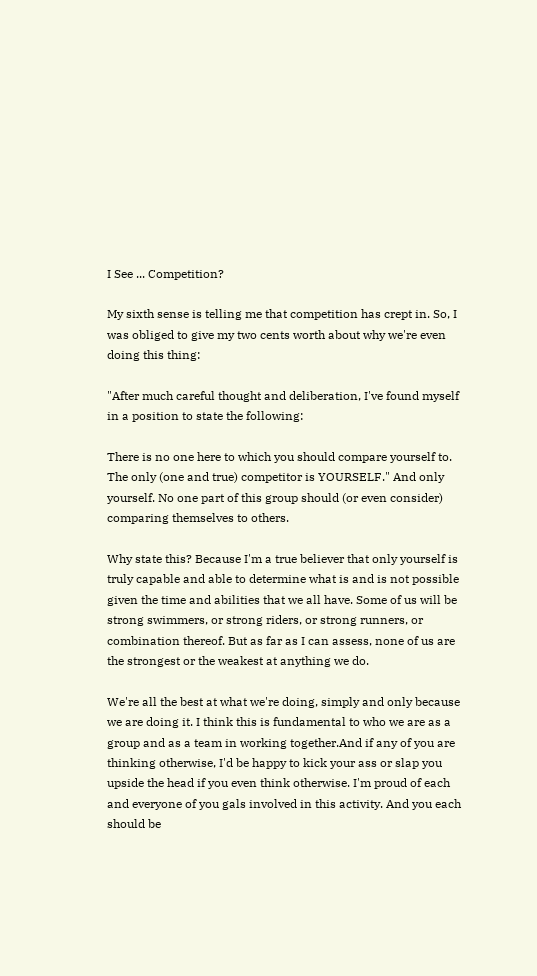I See ... Competition?

My sixth sense is telling me that competition has crept in. So, I was obliged to give my two cents worth about why we're even doing this thing:

"After much careful thought and deliberation, I've found myself in a position to state the following:

There is no one here to which you should compare yourself to. The only (one and true) competitor is YOURSELF." And only yourself. No one part of this group should (or even consider) comparing themselves to others.

Why state this? Because I'm a true believer that only yourself is truly capable and able to determine what is and is not possible given the time and abilities that we all have. Some of us will be strong swimmers, or strong riders, or strong runners, or combination thereof. But as far as I can assess, none of us are the strongest or the weakest at anything we do.

We're all the best at what we're doing, simply and only because we are doing it. I think this is fundamental to who we are as a group and as a team in working together.And if any of you are thinking otherwise, I'd be happy to kick your ass or slap you upside the head if you even think otherwise. I'm proud of each and everyone of you gals involved in this activity. And you each should be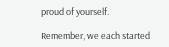proud of yourself.

Remember, we each started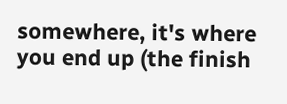somewhere, it's where you end up (the finish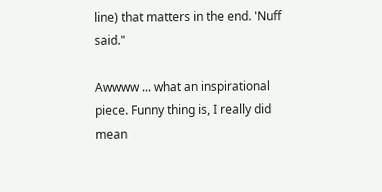line) that matters in the end. 'Nuff said."

Awwww ... what an inspirational piece. Funny thing is, I really did mean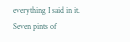everything I said in it. Seven pints of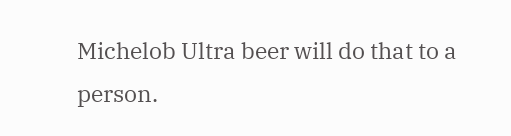Michelob Ultra beer will do that to a person.